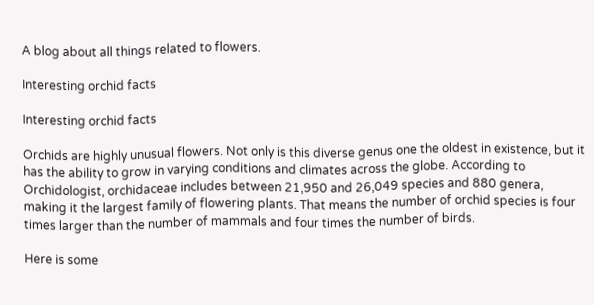A blog about all things related to flowers.

Interesting orchid facts

Interesting orchid facts

Orchids are highly unusual flowers. Not only is this diverse genus one the oldest in existence, but it has the ability to grow in varying conditions and climates across the globe. According to Orchidologist, orchidaceae includes between 21,950 and 26,049 species and 880 genera, making it the largest family of flowering plants. That means the number of orchid species is four times larger than the number of mammals and four times the number of birds.

Here is some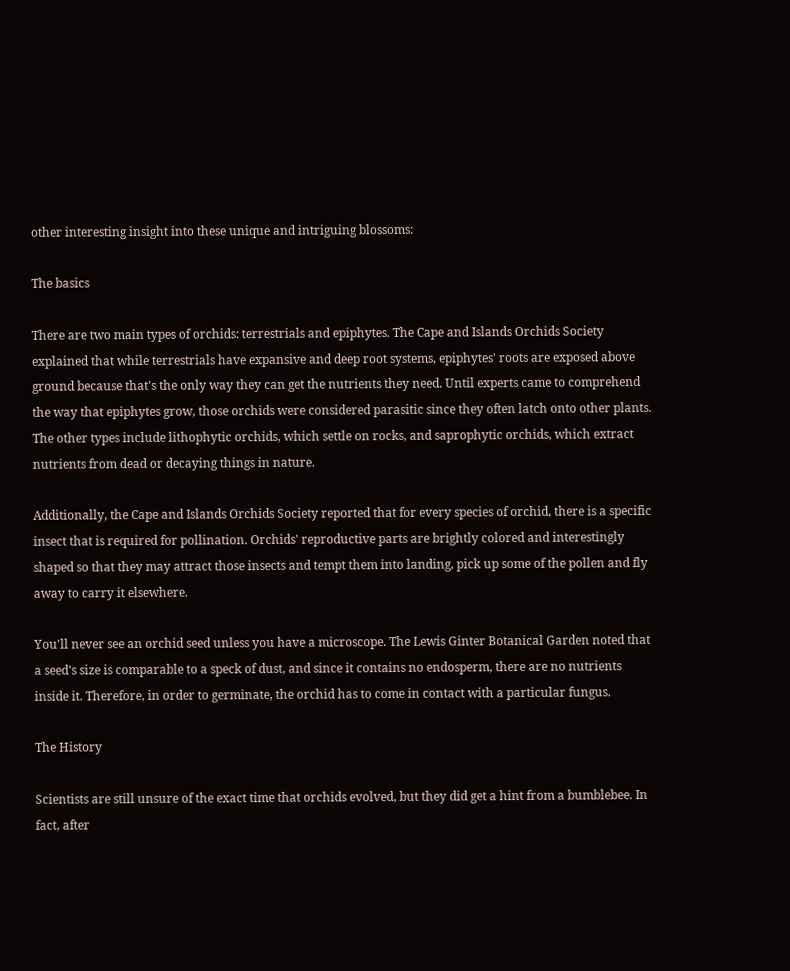other interesting insight into these unique and intriguing blossoms:

The basics

There are two main types of orchids: terrestrials and epiphytes. The Cape and Islands Orchids Society explained that while terrestrials have expansive and deep root systems, epiphytes' roots are exposed above ground because that's the only way they can get the nutrients they need. Until experts came to comprehend the way that epiphytes grow, those orchids were considered parasitic since they often latch onto other plants. The other types include lithophytic orchids, which settle on rocks, and saprophytic orchids, which extract nutrients from dead or decaying things in nature.

Additionally, the Cape and Islands Orchids Society reported that for every species of orchid, there is a specific insect that is required for pollination. Orchids' reproductive parts are brightly colored and interestingly shaped so that they may attract those insects and tempt them into landing, pick up some of the pollen and fly away to carry it elsewhere.

You'll never see an orchid seed unless you have a microscope. The Lewis Ginter Botanical Garden noted that a seed's size is comparable to a speck of dust, and since it contains no endosperm, there are no nutrients inside it. Therefore, in order to germinate, the orchid has to come in contact with a particular fungus.

The History

Scientists are still unsure of the exact time that orchids evolved, but they did get a hint from a bumblebee. In fact, after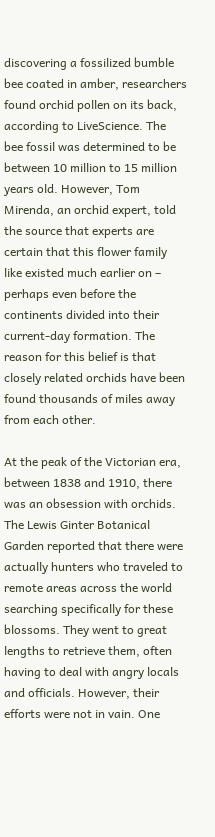discovering a fossilized bumble bee coated in amber, researchers found orchid pollen on its back, according to LiveScience. The bee fossil was determined to be between 10 million to 15 million years old. However, Tom Mirenda, an orchid expert, told the source that experts are certain that this flower family like existed much earlier on – perhaps even before the continents divided into their current-day formation. The reason for this belief is that closely related orchids have been found thousands of miles away from each other.

At the peak of the Victorian era, between 1838 and 1910, there was an obsession with orchids. The Lewis Ginter Botanical Garden reported that there were actually hunters who traveled to remote areas across the world searching specifically for these blossoms. They went to great lengths to retrieve them, often having to deal with angry locals and officials. However, their efforts were not in vain. One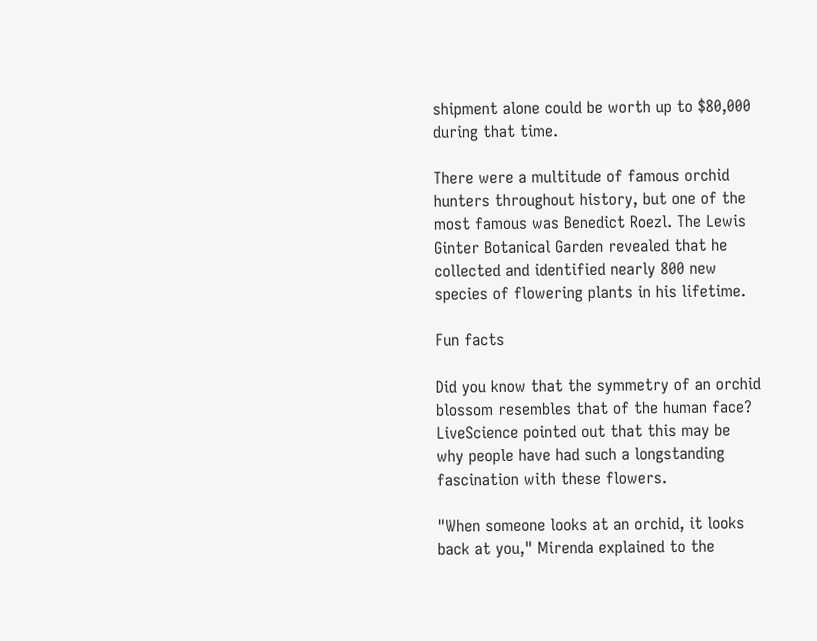shipment alone could be worth up to $80,000 during that time.

There were a multitude of famous orchid hunters throughout history, but one of the most famous was Benedict Roezl. The Lewis Ginter Botanical Garden revealed that he collected and identified nearly 800 new species of flowering plants in his lifetime.

Fun facts

Did you know that the symmetry of an orchid blossom resembles that of the human face? LiveScience pointed out that this may be why people have had such a longstanding fascination with these flowers.

"When someone looks at an orchid, it looks back at you," Mirenda explained to the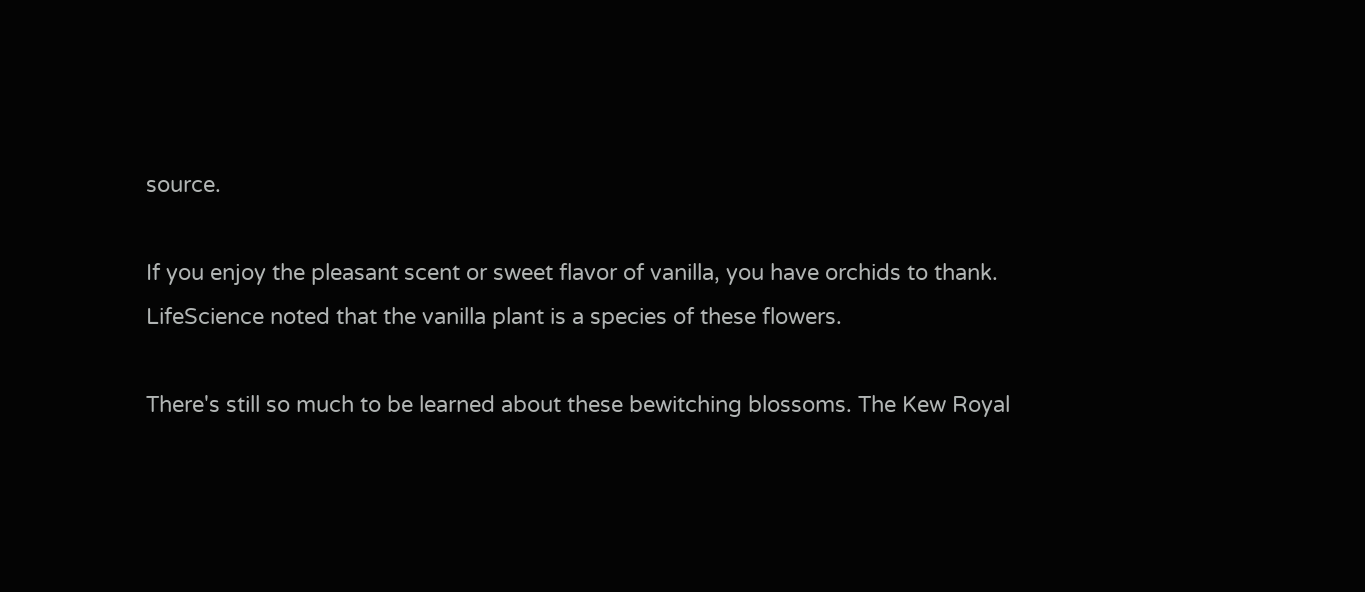source.

If you enjoy the pleasant scent or sweet flavor of vanilla, you have orchids to thank. LifeScience noted that the vanilla plant is a species of these flowers.

There's still so much to be learned about these bewitching blossoms. The Kew Royal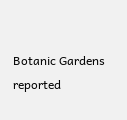Botanic Gardens reported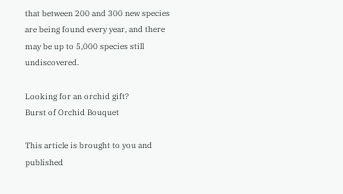that between 200 and 300 new species are being found every year, and there may be up to 5,000 species still undiscovered.

Looking for an orchid gift?
Burst of Orchid Bouquet

This article is brought to you and
published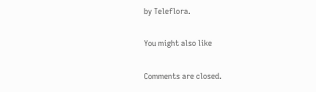by Teleflora.

You might also like

Comments are closed.